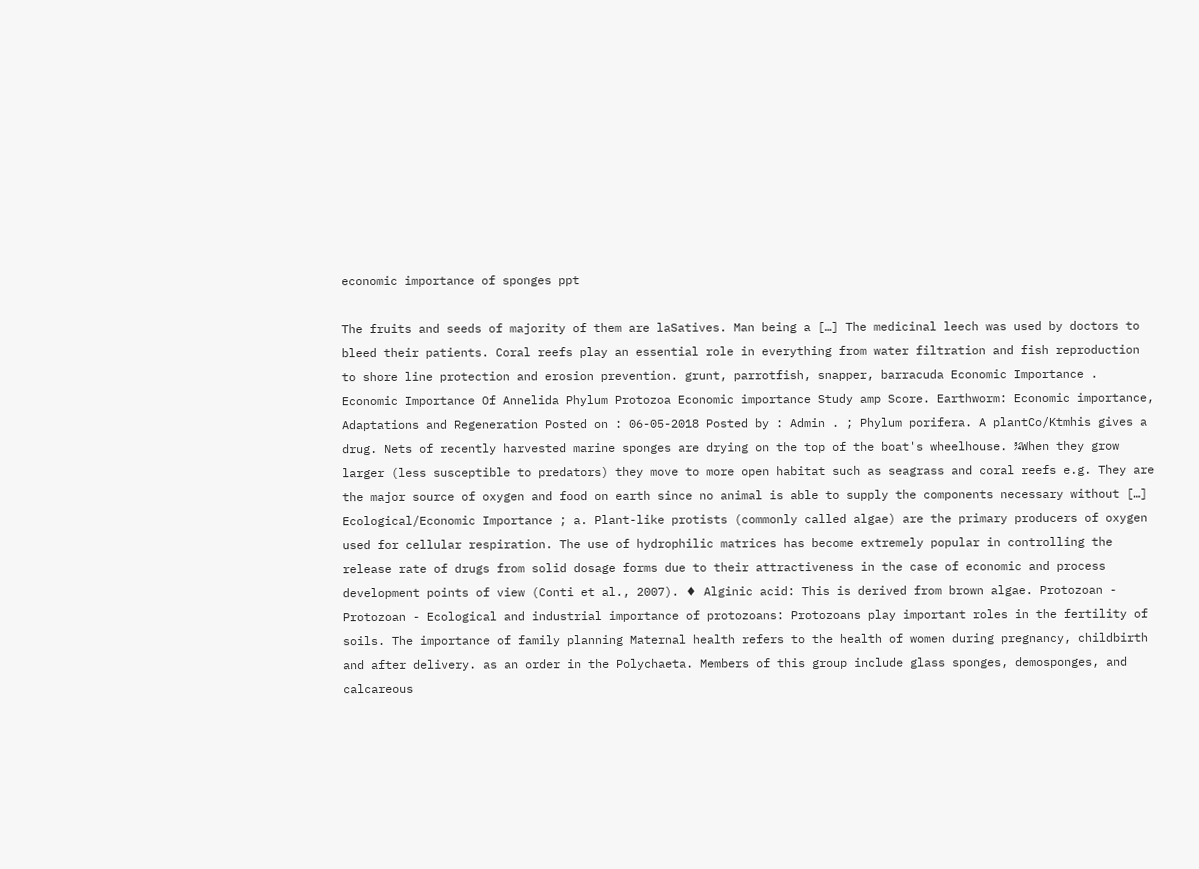economic importance of sponges ppt

The fruits and seeds of majority of them are laSatives. Man being a […] The medicinal leech was used by doctors to bleed their patients. Coral reefs play an essential role in everything from water filtration and fish reproduction to shore line protection and erosion prevention. grunt, parrotfish, snapper, barracuda Economic Importance . Economic Importance Of Annelida Phylum Protozoa Economic importance Study amp Score. Earthworm: Economic importance, Adaptations and Regeneration Posted on : 06-05-2018 Posted by : Admin . ; Phylum porifera. A plantCo/Ktmhis gives a drug. Nets of recently harvested marine sponges are drying on the top of the boat's wheelhouse. ¾When they grow larger (less susceptible to predators) they move to more open habitat such as seagrass and coral reefs e.g. They are the major source of oxygen and food on earth since no animal is able to supply the components necessary without […] Ecological/Economic Importance ; a. Plant-like protists (commonly called algae) are the primary producers of oxygen used for cellular respiration. The use of hydrophilic matrices has become extremely popular in controlling the release rate of drugs from solid dosage forms due to their attractiveness in the case of economic and process development points of view (Conti et al., 2007). ♦ Alginic acid: This is derived from brown algae. Protozoan - Protozoan - Ecological and industrial importance of protozoans: Protozoans play important roles in the fertility of soils. The importance of family planning Maternal health refers to the health of women during pregnancy, childbirth and after delivery. as an order in the Polychaeta. Members of this group include glass sponges, demosponges, and calcareous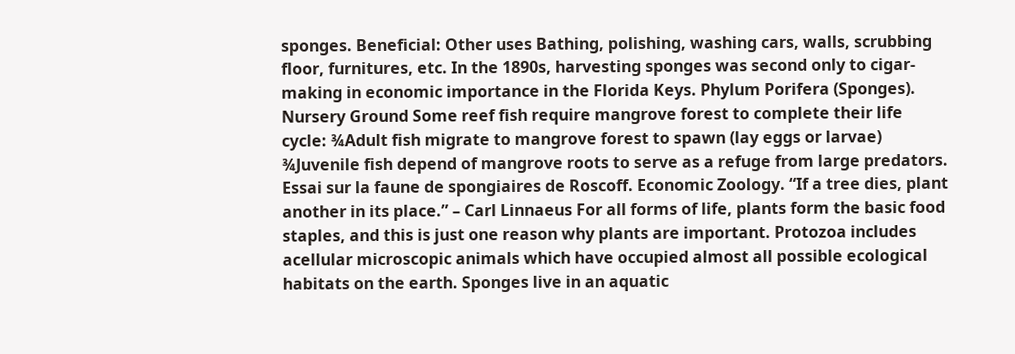sponges. Beneficial: Other uses Bathing, polishing, washing cars, walls, scrubbing floor, furnitures, etc. In the 1890s, harvesting sponges was second only to cigar-making in economic importance in the Florida Keys. Phylum Porifera (Sponges). Nursery Ground Some reef fish require mangrove forest to complete their life cycle: ¾Adult fish migrate to mangrove forest to spawn (lay eggs or larvae) ¾Juvenile fish depend of mangrove roots to serve as a refuge from large predators. Essai sur la faune de spongiaires de Roscoff. Economic Zoology. “If a tree dies, plant another in its place.” – Carl Linnaeus For all forms of life, plants form the basic food staples, and this is just one reason why plants are important. Protozoa includes acellular microscopic animals which have occupied almost all possible ecological habitats on the earth. Sponges live in an aquatic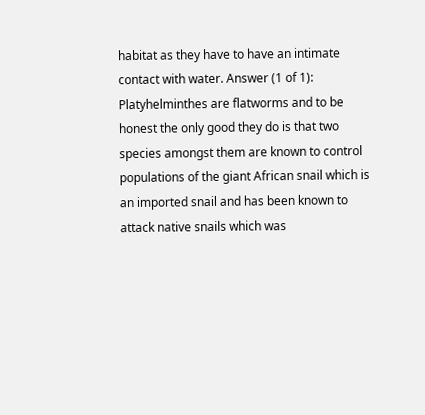habitat as they have to have an intimate contact with water. Answer (1 of 1): Platyhelminthes are flatworms and to be honest the only good they do is that two species amongst them are known to control populations of the giant African snail which is an imported snail and has been known to attack native snails which was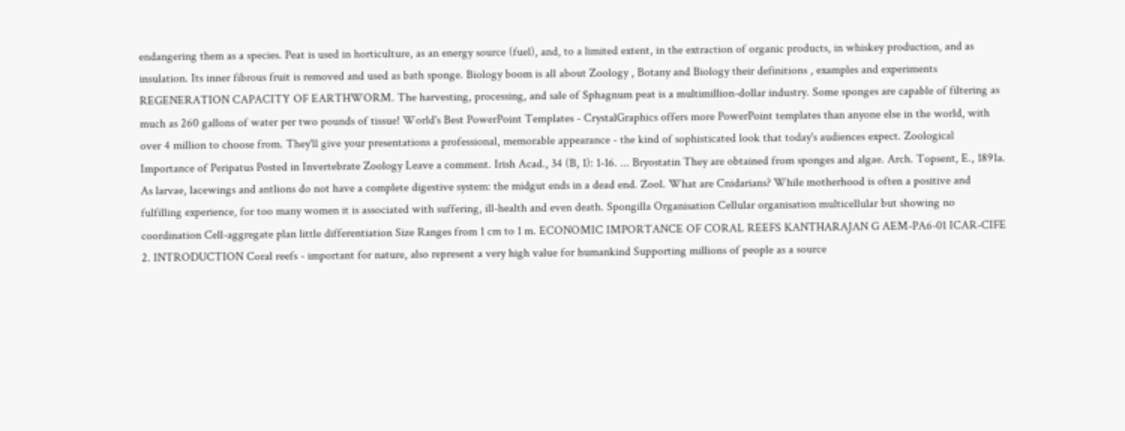endangering them as a species. Peat is used in horticulture, as an energy source (fuel), and, to a limited extent, in the extraction of organic products, in whiskey production, and as insulation. Its inner fibrous fruit is removed and used as bath sponge. Biology boom is all about Zoology , Botany and Biology their definitions , examples and experiments REGENERATION CAPACITY OF EARTHWORM. The harvesting, processing, and sale of Sphagnum peat is a multimillion-dollar industry. Some sponges are capable of filtering as much as 260 gallons of water per two pounds of tissue! World's Best PowerPoint Templates - CrystalGraphics offers more PowerPoint templates than anyone else in the world, with over 4 million to choose from. They'll give your presentations a professional, memorable appearance - the kind of sophisticated look that today's audiences expect. Zoological Importance of Peripatus Posted in Invertebrate Zoology Leave a comment. Irish Acad., 34 (B, 1): 1-16. ... Bryostatin They are obtained from sponges and algae. Arch. Topsent, E., 1891a. As larvae, lacewings and antlions do not have a complete digestive system: the midgut ends in a dead end. Zool. What are Cnidarians? While motherhood is often a positive and fulfilling experience, for too many women it is associated with suffering, ill-health and even death. Spongilla Organisation Cellular organisation multicellular but showing no coordination Cell-aggregate plan little differentiation Size Ranges from 1 cm to 1 m. ECONOMIC IMPORTANCE OF CORAL REEFS KANTHARAJAN G AEM-PA6-01 ICAR-CIFE 2. INTRODUCTION Coral reefs - important for nature, also represent a very high value for humankind Supporting millions of people as a source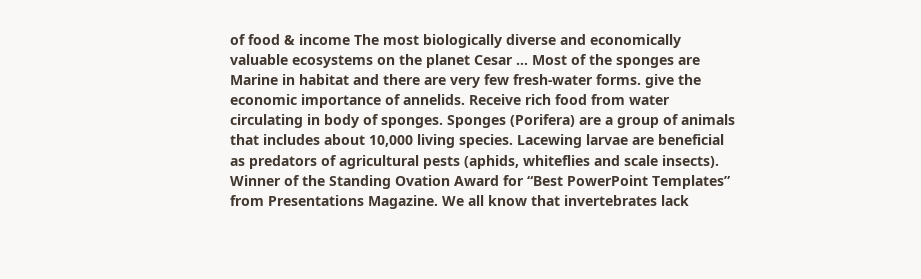of food & income The most biologically diverse and economically valuable ecosystems on the planet Cesar … Most of the sponges are Marine in habitat and there are very few fresh-water forms. give the economic importance of annelids. Receive rich food from water circulating in body of sponges. Sponges (Porifera) are a group of animals that includes about 10,000 living species. Lacewing larvae are beneficial as predators of agricultural pests (aphids, whiteflies and scale insects). Winner of the Standing Ovation Award for “Best PowerPoint Templates” from Presentations Magazine. We all know that invertebrates lack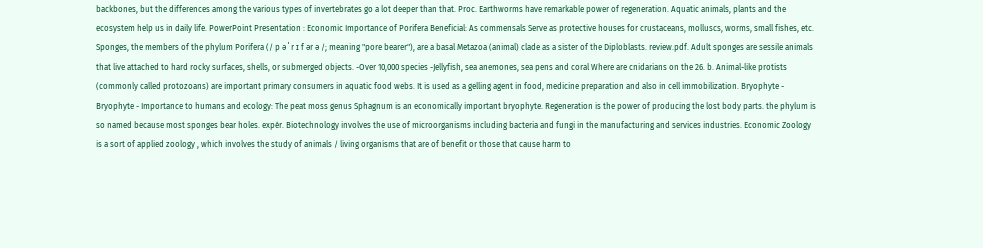backbones, but the differences among the various types of invertebrates go a lot deeper than that. Proc. Earthworms have remarkable power of regeneration. Aquatic animals, plants and the ecosystem help us in daily life. PowerPoint Presentation : Economic Importance of Porifera Beneficial: As commensals Serve as protective houses for crustaceans, molluscs, worms, small fishes, etc. Sponges, the members of the phylum Porifera (/ p ə ˈ r ɪ f ər ə /; meaning "pore bearer"), are a basal Metazoa (animal) clade as a sister of the Diploblasts. review.pdf. Adult sponges are sessile animals that live attached to hard rocky surfaces, shells, or submerged objects. -Over 10,000 species -Jellyfish, sea anemones, sea pens and coral Where are cnidarians on the 26. b. Animal-like protists (commonly called protozoans) are important primary consumers in aquatic food webs. It is used as a gelling agent in food, medicine preparation and also in cell immobilization. Bryophyte - Bryophyte - Importance to humans and ecology: The peat moss genus Sphagnum is an economically important bryophyte. Regeneration is the power of producing the lost body parts. the phylum is so named because most sponges bear holes. expér. Biotechnology involves the use of microorganisms including bacteria and fungi in the manufacturing and services industries. Economic Zoology is a sort of applied zoology , which involves the study of animals / living organisms that are of benefit or those that cause harm to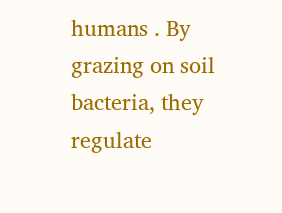humans . By grazing on soil bacteria, they regulate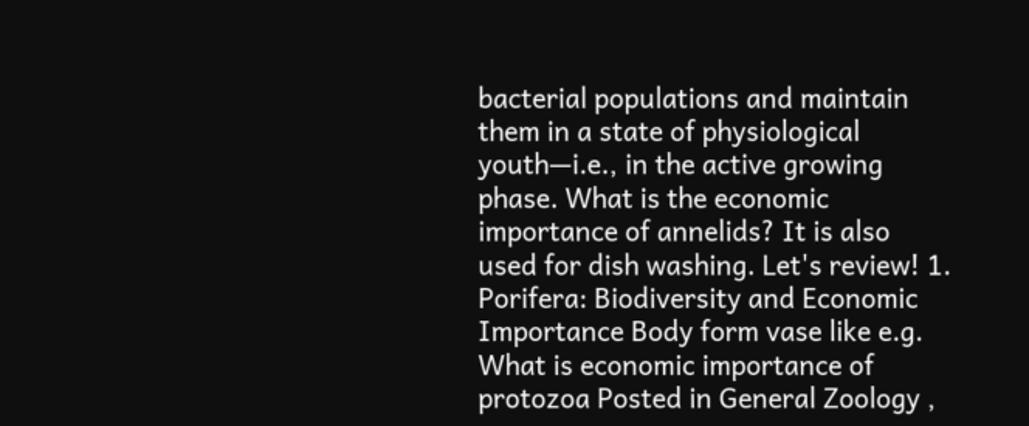bacterial populations and maintain them in a state of physiological youth—i.e., in the active growing phase. What is the economic importance of annelids? It is also used for dish washing. Let's review! 1. Porifera: Biodiversity and Economic Importance Body form vase like e.g. What is economic importance of protozoa Posted in General Zoology ,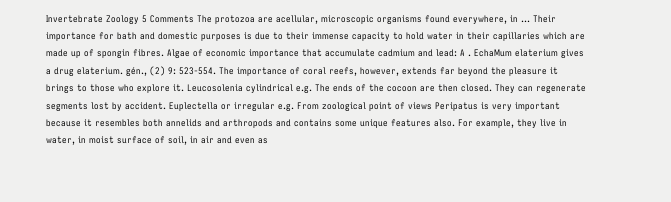Invertebrate Zoology 5 Comments The protozoa are acellular, microscopic organisms found everywhere, in … Their importance for bath and domestic purposes is due to their immense capacity to hold water in their capillaries which are made up of spongin fibres. Algae of economic importance that accumulate cadmium and lead: A . EchaMum elaterium gives a drug elaterium. gén., (2) 9: 523-554. The importance of coral reefs, however, extends far beyond the pleasure it brings to those who explore it. Leucosolenia cylindrical e.g. The ends of the cocoon are then closed. They can regenerate segments lost by accident. Euplectella or irregular e.g. From zoological point of views Peripatus is very important because it resembles both annelids and arthropods and contains some unique features also. For example, they live in water, in moist surface of soil, in air and even as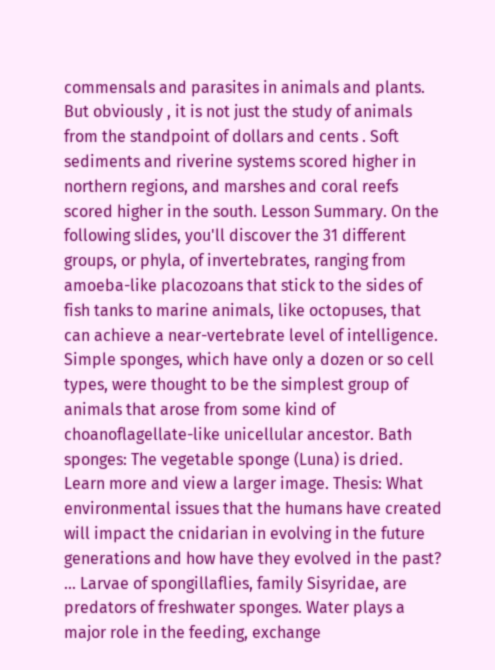commensals and parasites in animals and plants. But obviously , it is not just the study of animals from the standpoint of dollars and cents . Soft sediments and riverine systems scored higher in northern regions, and marshes and coral reefs scored higher in the south. Lesson Summary. On the following slides, you'll discover the 31 different groups, or phyla, of invertebrates, ranging from amoeba-like placozoans that stick to the sides of fish tanks to marine animals, like octopuses, that can achieve a near-vertebrate level of intelligence. Simple sponges, which have only a dozen or so cell types, were thought to be the simplest group of animals that arose from some kind of choanoflagellate-like unicellular ancestor. Bath sponges: The vegetable sponge (Luna) is dried. Learn more and view a larger image. Thesis: What environmental issues that the humans have created will impact the cnidarian in evolving in the future generations and how have they evolved in the past? ... Larvae of spongillaflies, family Sisyridae, are predators of freshwater sponges. Water plays a major role in the feeding, exchange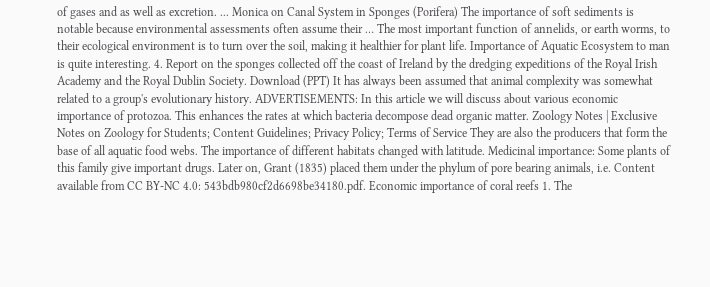of gases and as well as excretion. ... Monica on Canal System in Sponges (Porifera) The importance of soft sediments is notable because environmental assessments often assume their … The most important function of annelids, or earth worms, to their ecological environment is to turn over the soil, making it healthier for plant life. Importance of Aquatic Ecosystem to man is quite interesting. 4. Report on the sponges collected off the coast of Ireland by the dredging expeditions of the Royal Irish Academy and the Royal Dublin Society. Download (PPT) It has always been assumed that animal complexity was somewhat related to a group's evolutionary history. ADVERTISEMENTS: In this article we will discuss about various economic importance of protozoa. This enhances the rates at which bacteria decompose dead organic matter. Zoology Notes | Exclusive Notes on Zoology for Students; Content Guidelines; Privacy Policy; Terms of Service They are also the producers that form the base of all aquatic food webs. The importance of different habitats changed with latitude. Medicinal importance: Some plants of this family give important drugs. Later on, Grant (1835) placed them under the phylum of pore bearing animals, i.e. Content available from CC BY-NC 4.0: 543bdb980cf2d6698be34180.pdf. Economic importance of coral reefs 1. The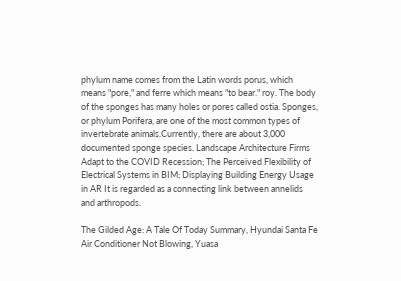phylum name comes from the Latin words porus, which means "pore," and ferre which means "to bear." roy. The body of the sponges has many holes or pores called ostia. Sponges, or phylum Porifera, are one of the most common types of invertebrate animals.Currently, there are about 3,000 documented sponge species. Landscape Architecture Firms Adapt to the COVID Recession; The Perceived Flexibility of Electrical Systems in BIM; Displaying Building Energy Usage in AR It is regarded as a connecting link between annelids and arthropods.

The Gilded Age: A Tale Of Today Summary, Hyundai Santa Fe Air Conditioner Not Blowing, Yuasa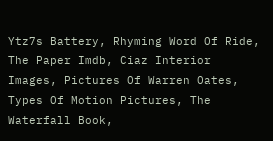Ytz7s Battery, Rhyming Word Of Ride, The Paper Imdb, Ciaz Interior Images, Pictures Of Warren Oates, Types Of Motion Pictures, The Waterfall Book,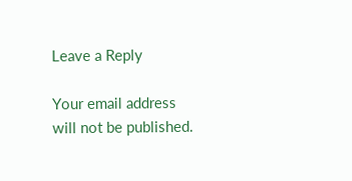Leave a Reply

Your email address will not be published.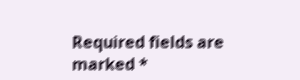Required fields are marked *